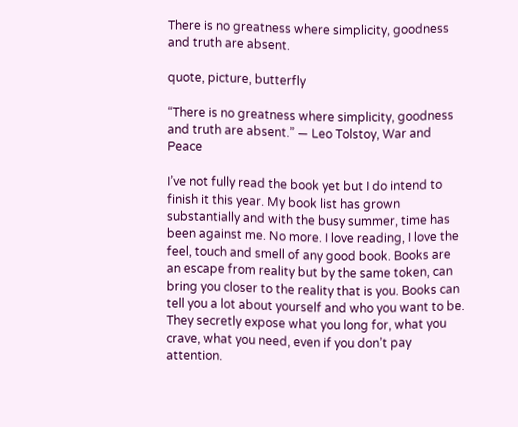There is no greatness where simplicity, goodness and truth are absent.

quote, picture, butterfly

“There is no greatness where simplicity, goodness and truth are absent.” ― Leo Tolstoy, War and Peace

I’ve not fully read the book yet but I do intend to finish it this year. My book list has grown substantially and with the busy summer, time has been against me. No more. I love reading, I love the feel, touch and smell of any good book. Books are an escape from reality but by the same token, can bring you closer to the reality that is you. Books can tell you a lot about yourself and who you want to be. They secretly expose what you long for, what you crave, what you need, even if you don’t pay attention.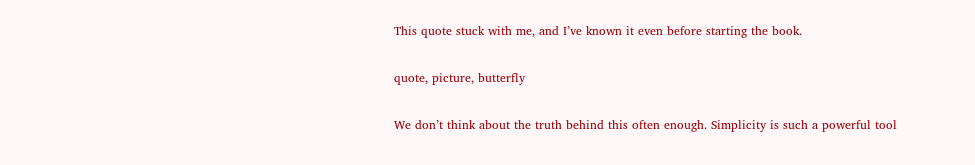This quote stuck with me, and I’ve known it even before starting the book.

quote, picture, butterfly

We don’t think about the truth behind this often enough. Simplicity is such a powerful tool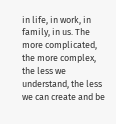in life, in work, in family, in us. The more complicated, the more complex, the less we understand, the less we can create and be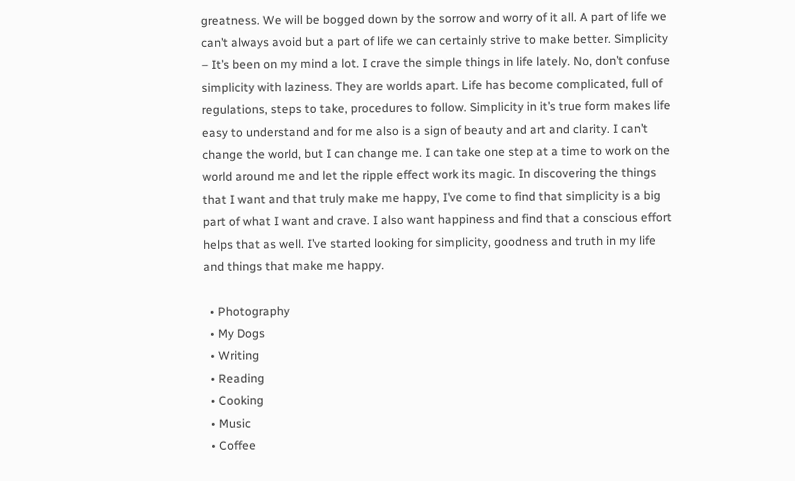greatness. We will be bogged down by the sorrow and worry of it all. A part of life we can’t always avoid but a part of life we can certainly strive to make better. Simplicity – It’s been on my mind a lot. I crave the simple things in life lately. No, don’t confuse simplicity with laziness. They are worlds apart. Life has become complicated, full of regulations, steps to take, procedures to follow. Simplicity in it’s true form makes life easy to understand and for me also is a sign of beauty and art and clarity. I can’t change the world, but I can change me. I can take one step at a time to work on the world around me and let the ripple effect work its magic. In discovering the things that I want and that truly make me happy, I’ve come to find that simplicity is a big part of what I want and crave. I also want happiness and find that a conscious effort helps that as well. I’ve started looking for simplicity, goodness and truth in my life and things that make me happy.

  • Photography
  • My Dogs
  • Writing
  • Reading
  • Cooking
  • Music
  • Coffee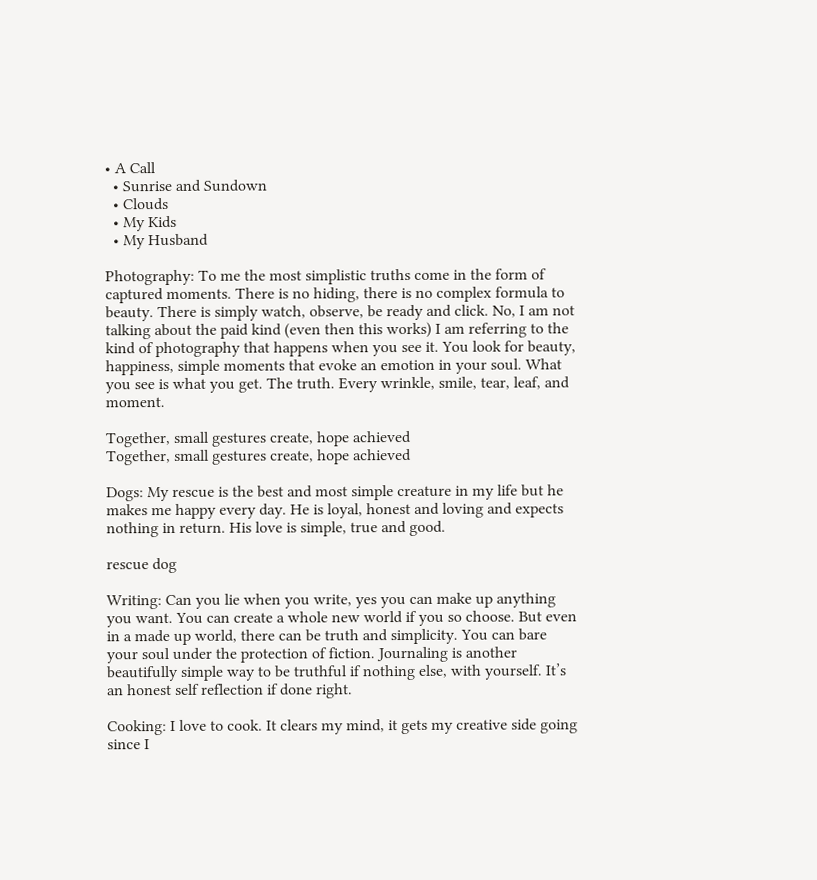• A Call
  • Sunrise and Sundown
  • Clouds
  • My Kids
  • My Husband

Photography: To me the most simplistic truths come in the form of captured moments. There is no hiding, there is no complex formula to beauty. There is simply watch, observe, be ready and click. No, I am not talking about the paid kind (even then this works) I am referring to the kind of photography that happens when you see it. You look for beauty, happiness, simple moments that evoke an emotion in your soul. What you see is what you get. The truth. Every wrinkle, smile, tear, leaf, and moment.

Together, small gestures create, hope achieved
Together, small gestures create, hope achieved

Dogs: My rescue is the best and most simple creature in my life but he makes me happy every day. He is loyal, honest and loving and expects nothing in return. His love is simple, true and good.

rescue dog

Writing: Can you lie when you write, yes you can make up anything you want. You can create a whole new world if you so choose. But even in a made up world, there can be truth and simplicity. You can bare your soul under the protection of fiction. Journaling is another beautifully simple way to be truthful if nothing else, with yourself. It’s an honest self reflection if done right.

Cooking: I love to cook. It clears my mind, it gets my creative side going since I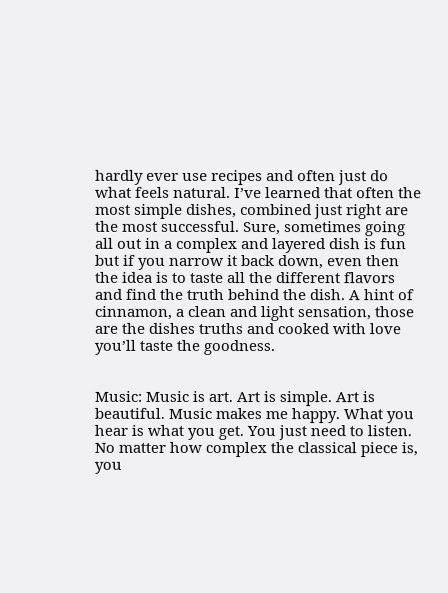hardly ever use recipes and often just do what feels natural. I’ve learned that often the most simple dishes, combined just right are the most successful. Sure, sometimes going all out in a complex and layered dish is fun but if you narrow it back down, even then the idea is to taste all the different flavors and find the truth behind the dish. A hint of cinnamon, a clean and light sensation, those are the dishes truths and cooked with love you’ll taste the goodness.


Music: Music is art. Art is simple. Art is beautiful. Music makes me happy. What you hear is what you get. You just need to listen. No matter how complex the classical piece is, you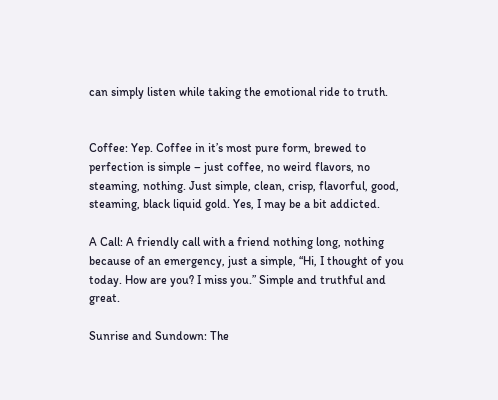can simply listen while taking the emotional ride to truth.


Coffee: Yep. Coffee in it’s most pure form, brewed to perfection is simple – just coffee, no weird flavors, no steaming, nothing. Just simple, clean, crisp, flavorful, good, steaming, black liquid gold. Yes, I may be a bit addicted.

A Call: A friendly call with a friend nothing long, nothing because of an emergency, just a simple, “Hi, I thought of you today. How are you? I miss you.” Simple and truthful and great.

Sunrise and Sundown: The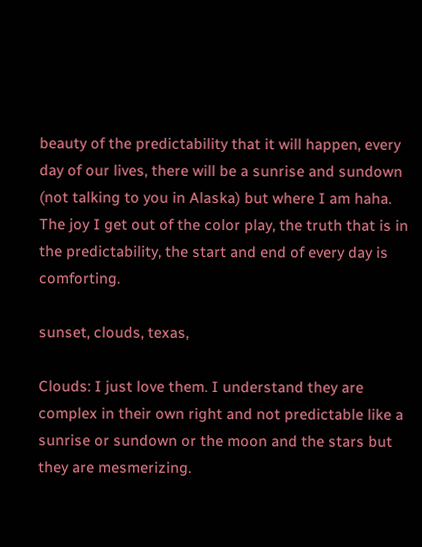beauty of the predictability that it will happen, every day of our lives, there will be a sunrise and sundown (not talking to you in Alaska) but where I am haha. The joy I get out of the color play, the truth that is in the predictability, the start and end of every day is comforting.

sunset, clouds, texas,

Clouds: I just love them. I understand they are complex in their own right and not predictable like a sunrise or sundown or the moon and the stars but they are mesmerizing.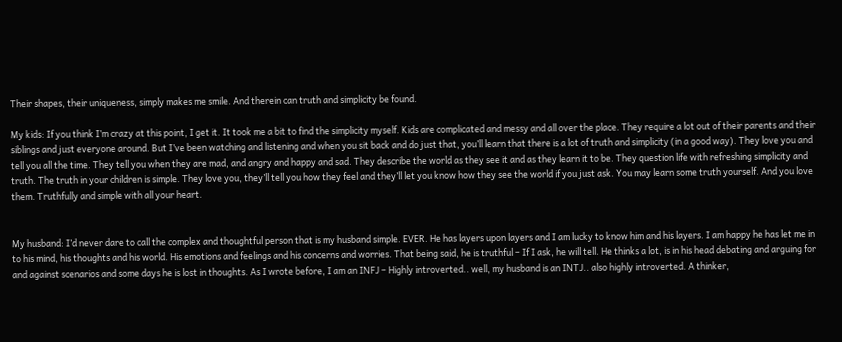Their shapes, their uniqueness, simply makes me smile. And therein can truth and simplicity be found.

My kids: If you think I’m crazy at this point, I get it. It took me a bit to find the simplicity myself. Kids are complicated and messy and all over the place. They require a lot out of their parents and their siblings and just everyone around. But I’ve been watching and listening and when you sit back and do just that, you’ll learn that there is a lot of truth and simplicity (in a good way). They love you and tell you all the time. They tell you when they are mad, and angry and happy and sad. They describe the world as they see it and as they learn it to be. They question life with refreshing simplicity and truth. The truth in your children is simple. They love you, they’ll tell you how they feel and they’ll let you know how they see the world if you just ask. You may learn some truth yourself. And you love them. Truthfully and simple with all your heart.


My husband: I’d never dare to call the complex and thoughtful person that is my husband simple. EVER. He has layers upon layers and I am lucky to know him and his layers. I am happy he has let me in to his mind, his thoughts and his world. His emotions and feelings and his concerns and worries. That being said, he is truthful – If I ask, he will tell. He thinks a lot, is in his head debating and arguing for and against scenarios and some days he is lost in thoughts. As I wrote before, I am an INFJ – Highly introverted.. well, my husband is an INTJ.. also highly introverted. A thinker,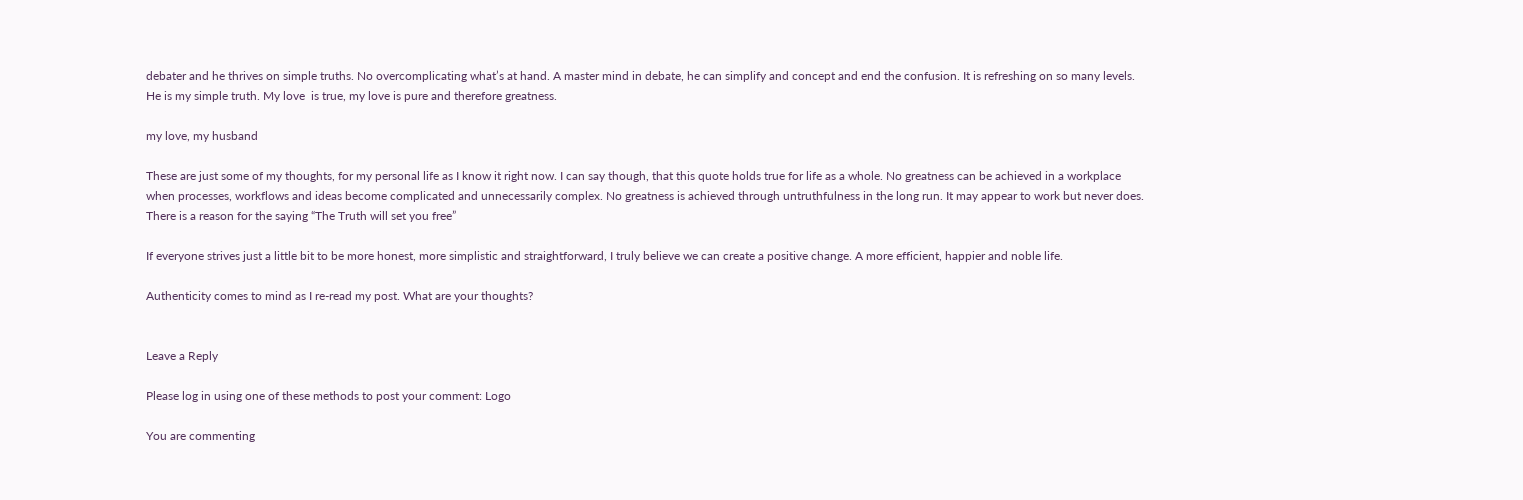debater and he thrives on simple truths. No overcomplicating what’s at hand. A master mind in debate, he can simplify and concept and end the confusion. It is refreshing on so many levels. He is my simple truth. My love  is true, my love is pure and therefore greatness.

my love, my husband

These are just some of my thoughts, for my personal life as I know it right now. I can say though, that this quote holds true for life as a whole. No greatness can be achieved in a workplace when processes, workflows and ideas become complicated and unnecessarily complex. No greatness is achieved through untruthfulness in the long run. It may appear to work but never does. There is a reason for the saying “The Truth will set you free”

If everyone strives just a little bit to be more honest, more simplistic and straightforward, I truly believe we can create a positive change. A more efficient, happier and noble life.

Authenticity comes to mind as I re-read my post. What are your thoughts?


Leave a Reply

Please log in using one of these methods to post your comment: Logo

You are commenting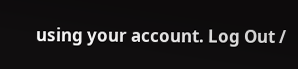using your account. Log Out /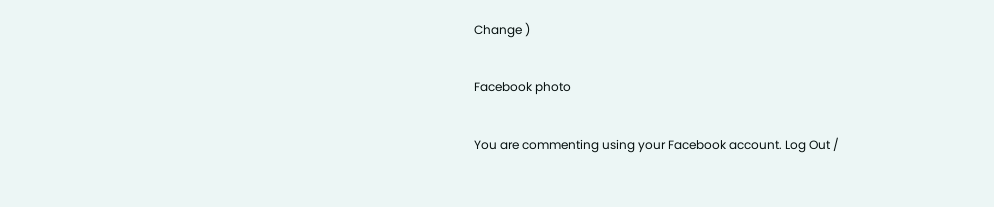Change )

Facebook photo

You are commenting using your Facebook account. Log Out /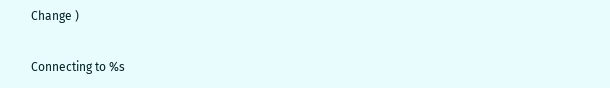Change )

Connecting to %s